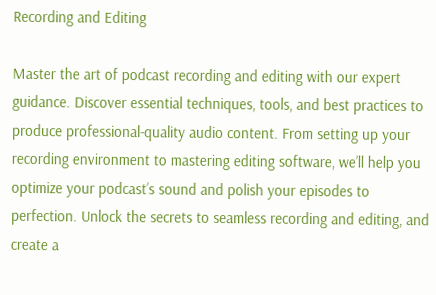Recording and Editing

Master the art of podcast recording and editing with our expert guidance. Discover essential techniques, tools, and best practices to produce professional-quality audio content. From setting up your recording environment to mastering editing software, we’ll help you optimize your podcast’s sound and polish your episodes to perfection. Unlock the secrets to seamless recording and editing, and create a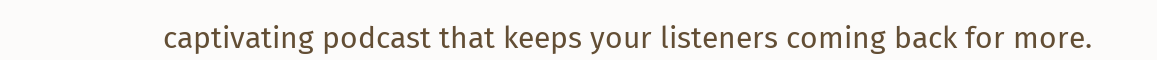captivating podcast that keeps your listeners coming back for more.